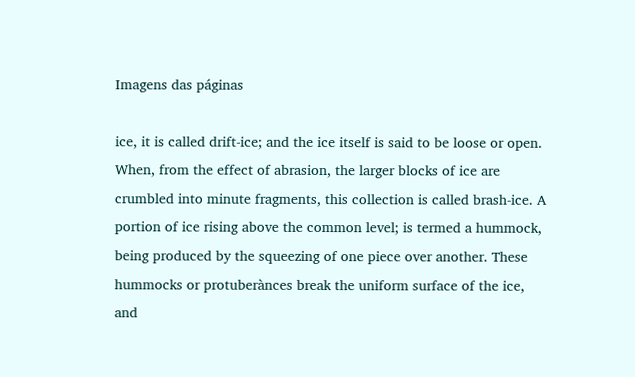Imagens das páginas

ice, it is called drift-ice; and the ice itself is said to be loose or open. When, from the effect of abrasion, the larger blocks of ice are crumbled into minute fragments, this collection is called brash-ice. A portion of ice rising above the common level; is termed a hummock, being produced by the squeezing of one piece over another. These hummocks or protuberànces break the uniform surface of the ice, and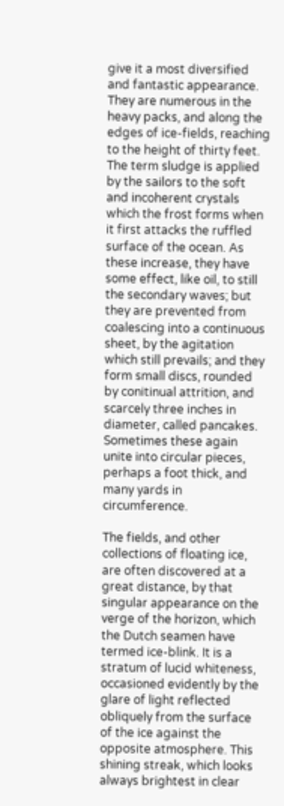give it a most diversified and fantastic appearance. They are numerous in the heavy packs, and along the edges of ice-fields, reaching to the height of thirty feet. The term sludge is applied by the sailors to the soft and incoherent crystals which the frost forms when it first attacks the ruffled surface of the ocean. As these increase, they have some effect, like oil, to still the secondary waves; but they are prevented from coalescing into a continuous sheet, by the agitation which still prevails; and they form small discs, rounded by conitinual attrition, and scarcely three inches in diameter, called pancakes. Sometimes these again unite into circular pieces, perhaps a foot thick, and many yards in circumference.

The fields, and other collections of floating ice, are often discovered at a great distance, by that singular appearance on the verge of the horizon, which the Dutch seamen have termed ice-blink. It is a stratum of lucid whiteness, occasioned evidently by the glare of light reflected obliquely from the surface of the ice against the opposite atmosphere. This shining streak, which looks always brightest in clear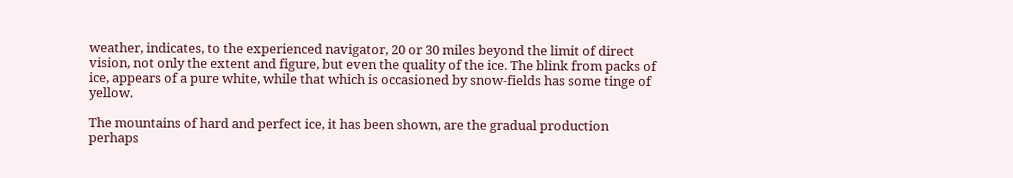weather, indicates, to the experienced navigator, 20 or 30 miles beyond the limit of direct vision, not only the extent and figure, but even the quality of the ice. The blink from packs of ice, appears of a pure white, while that which is occasioned by snow-fields has some tinge of yellow.

The mountains of hard and perfect ice, it has been shown, are the gradual production perhaps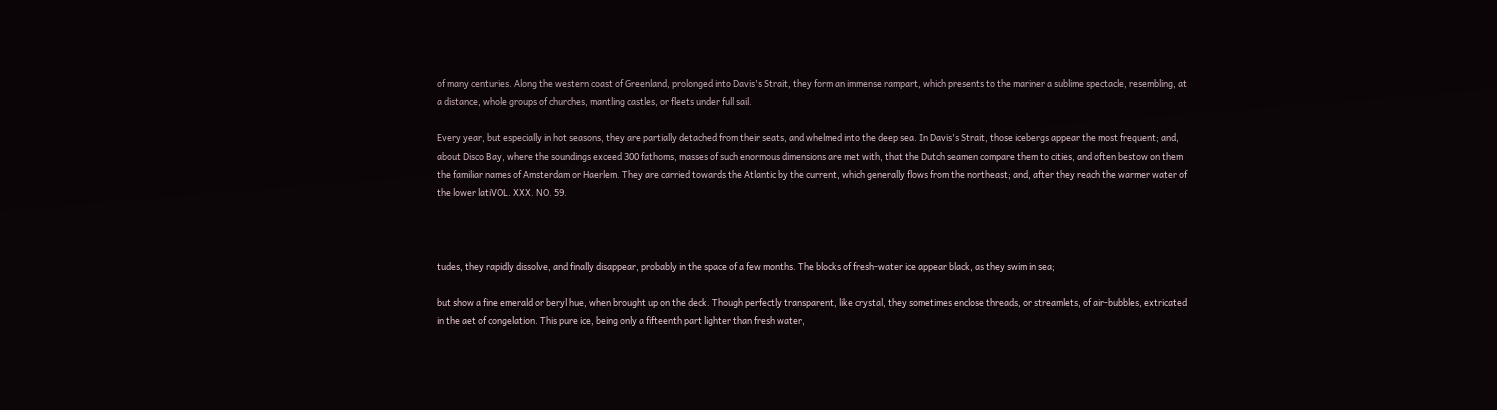of many centuries. Along the western coast of Greenland, prolonged into Davis's Strait, they form an immense rampart, which presents to the mariner a sublime spectacle, resembling, at a distance, whole groups of churches, mantling castles, or fleets under full sail.

Every year, but especially in hot seasons, they are partially detached from their seats, and whelmed into the deep sea. In Davis's Strait, those icebergs appear the most frequent; and, about Disco Bay, where the soundings exceed 300 fathoms, masses of such enormous dimensions are met with, that the Dutch seamen compare them to cities, and often bestow on them the familiar names of Amsterdam or Haerlem. They are carried towards the Atlantic by the current, which generally flows from the northeast; and, after they reach the warmer water of the lower latiVOL. XXX. NO. 59.



tudes, they rapidly dissolve, and finally disappear, probably in the space of a few months. The blocks of fresh-water ice appear black, as they swim in sea;

but show a fine emerald or beryl hue, when brought up on the deck. Though perfectly transparent, like crystal, they sometimes enclose threads, or streamlets, of air-bubbles, extricated in the aet of congelation. This pure ice, being only a fifteenth part lighter than fresh water,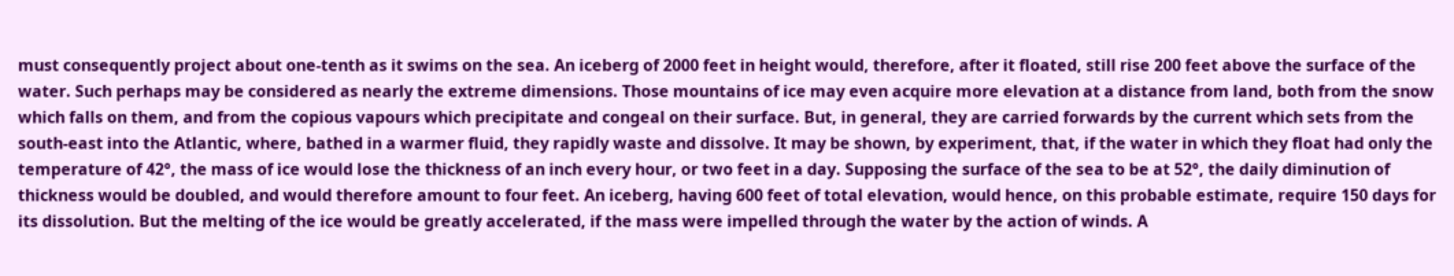must consequently project about one-tenth as it swims on the sea. An iceberg of 2000 feet in height would, therefore, after it floated, still rise 200 feet above the surface of the water. Such perhaps may be considered as nearly the extreme dimensions. Those mountains of ice may even acquire more elevation at a distance from land, both from the snow which falls on them, and from the copious vapours which precipitate and congeal on their surface. But, in general, they are carried forwards by the current which sets from the south-east into the Atlantic, where, bathed in a warmer fluid, they rapidly waste and dissolve. It may be shown, by experiment, that, if the water in which they float had only the temperature of 42°, the mass of ice would lose the thickness of an inch every hour, or two feet in a day. Supposing the surface of the sea to be at 52°, the daily diminution of thickness would be doubled, and would therefore amount to four feet. An iceberg, having 600 feet of total elevation, would hence, on this probable estimate, require 150 days for its dissolution. But the melting of the ice would be greatly accelerated, if the mass were impelled through the water by the action of winds. A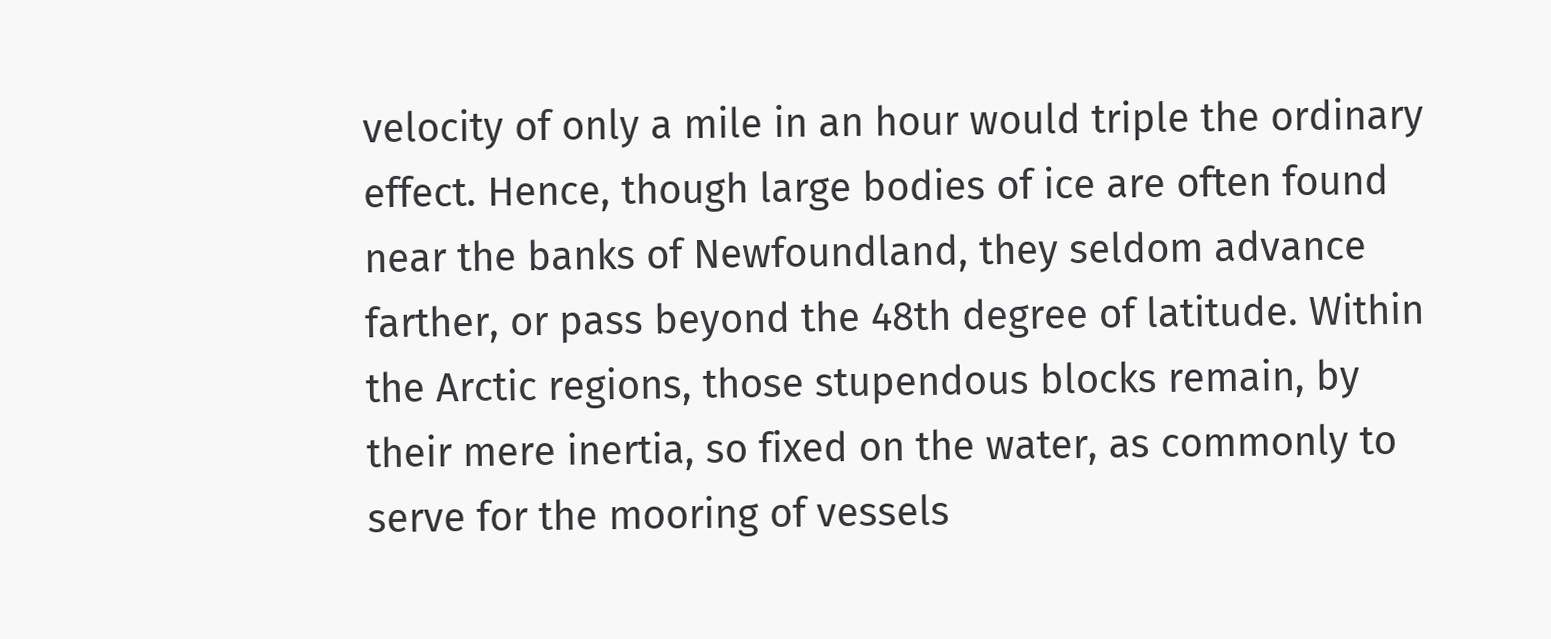velocity of only a mile in an hour would triple the ordinary effect. Hence, though large bodies of ice are often found near the banks of Newfoundland, they seldom advance farther, or pass beyond the 48th degree of latitude. Within the Arctic regions, those stupendous blocks remain, by their mere inertia, so fixed on the water, as commonly to serve for the mooring of vessels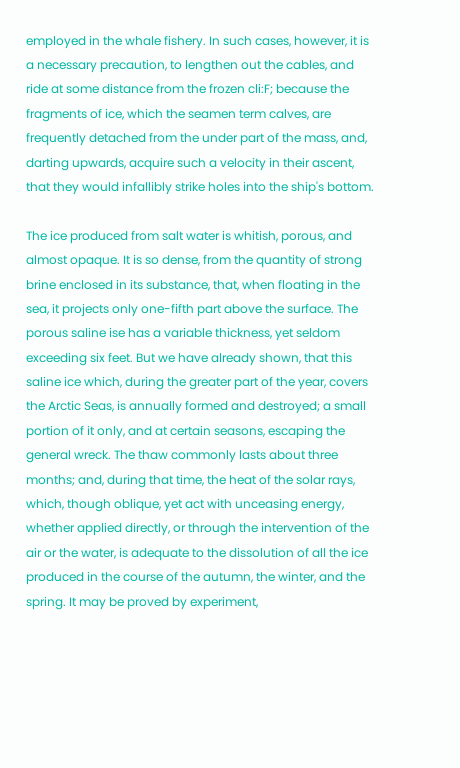employed in the whale fishery. In such cases, however, it is a necessary precaution, to lengthen out the cables, and ride at some distance from the frozen cli:F; because the fragments of ice, which the seamen term calves, are frequently detached from the under part of the mass, and, darting upwards, acquire such a velocity in their ascent, that they would infallibly strike holes into the ship's bottom.

The ice produced from salt water is whitish, porous, and almost opaque. It is so dense, from the quantity of strong brine enclosed in its substance, that, when floating in the sea, it projects only one-fifth part above the surface. The porous saline ise has a variable thickness, yet seldom exceeding six feet. But we have already shown, that this saline ice which, during the greater part of the year, covers the Arctic Seas, is annually formed and destroyed; a small portion of it only, and at certain seasons, escaping the general wreck. The thaw commonly lasts about three months; and, during that time, the heat of the solar rays, which, though oblique, yet act with unceasing energy, whether applied directly, or through the intervention of the air or the water, is adequate to the dissolution of all the ice produced in the course of the autumn, the winter, and the spring. It may be proved by experiment,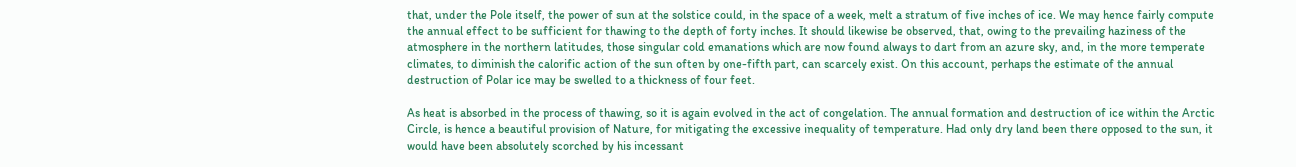that, under the Pole itself, the power of sun at the solstice could, in the space of a week, melt a stratum of five inches of ice. We may hence fairly compute the annual effect to be sufficient for thawing to the depth of forty inches. It should likewise be observed, that, owing to the prevailing haziness of the atmosphere in the northern latitudes, those singular cold emanations which are now found always to dart from an azure sky, and, in the more temperate climates, to diminish the calorific action of the sun often by one-fifth part, can scarcely exist. On this account, perhaps the estimate of the annual destruction of Polar ice may be swelled to a thickness of four feet.

As heat is absorbed in the process of thawing, so it is again evolved in the act of congelation. The annual formation and destruction of ice within the Arctic Circle, is hence a beautiful provision of Nature, for mitigating the excessive inequality of temperature. Had only dry land been there opposed to the sun, it would have been absolutely scorched by his incessant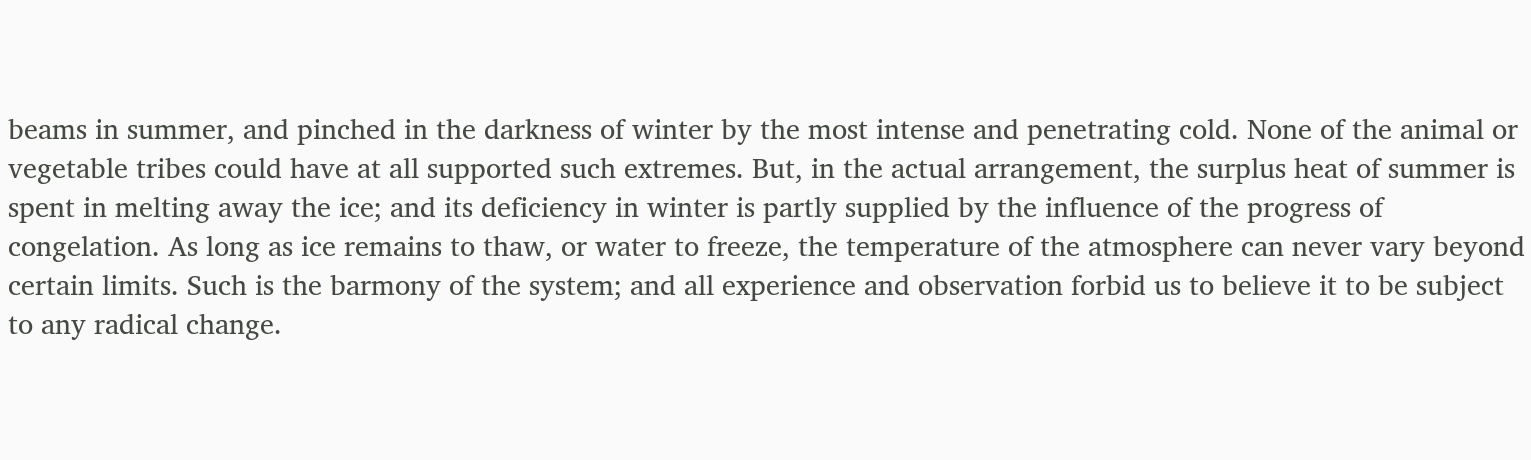beams in summer, and pinched in the darkness of winter by the most intense and penetrating cold. None of the animal or vegetable tribes could have at all supported such extremes. But, in the actual arrangement, the surplus heat of summer is spent in melting away the ice; and its deficiency in winter is partly supplied by the influence of the progress of congelation. As long as ice remains to thaw, or water to freeze, the temperature of the atmosphere can never vary beyond certain limits. Such is the barmony of the system; and all experience and observation forbid us to believe it to be subject to any radical change.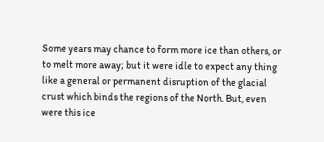Some years may chance to form more ice than others, or to melt more away; but it were idle to expect any thing like a general or permanent disruption of the glacial crust which binds the regions of the North. But, even were this ice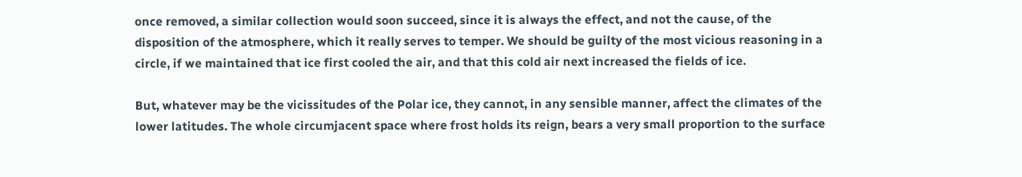once removed, a similar collection would soon succeed, since it is always the effect, and not the cause, of the disposition of the atmosphere, which it really serves to temper. We should be guilty of the most vicious reasoning in a circle, if we maintained that ice first cooled the air, and that this cold air next increased the fields of ice.

But, whatever may be the vicissitudes of the Polar ice, they cannot, in any sensible manner, affect the climates of the lower latitudes. The whole circumjacent space where frost holds its reign, bears a very small proportion to the surface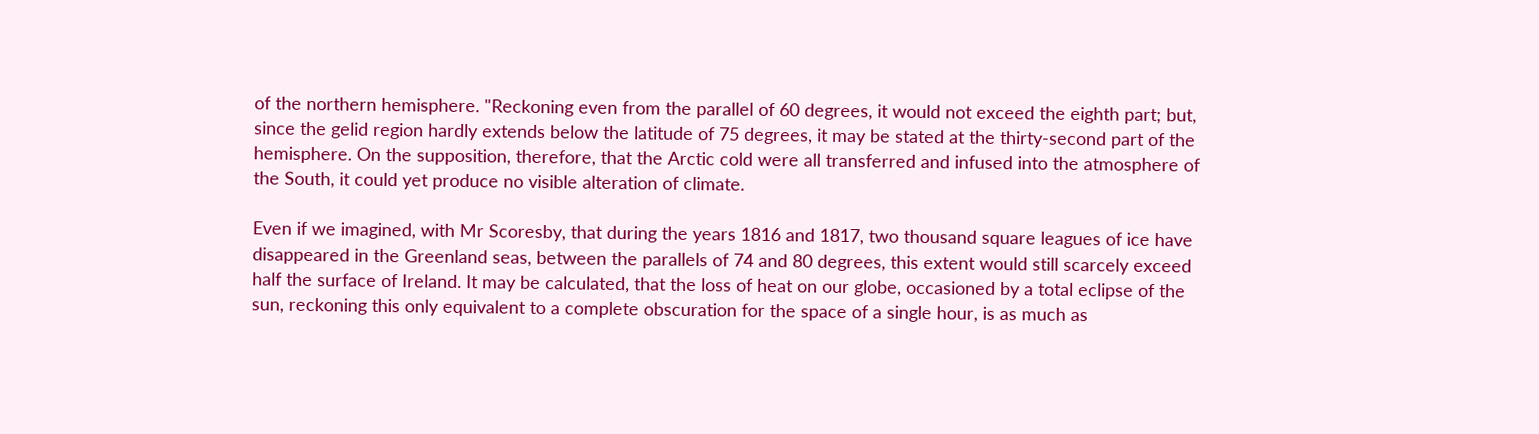of the northern hemisphere. "Reckoning even from the parallel of 60 degrees, it would not exceed the eighth part; but, since the gelid region hardly extends below the latitude of 75 degrees, it may be stated at the thirty-second part of the hemisphere. On the supposition, therefore, that the Arctic cold were all transferred and infused into the atmosphere of the South, it could yet produce no visible alteration of climate.

Even if we imagined, with Mr Scoresby, that during the years 1816 and 1817, two thousand square leagues of ice have disappeared in the Greenland seas, between the parallels of 74 and 80 degrees, this extent would still scarcely exceed half the surface of Ireland. It may be calculated, that the loss of heat on our globe, occasioned by a total eclipse of the sun, reckoning this only equivalent to a complete obscuration for the space of a single hour, is as much as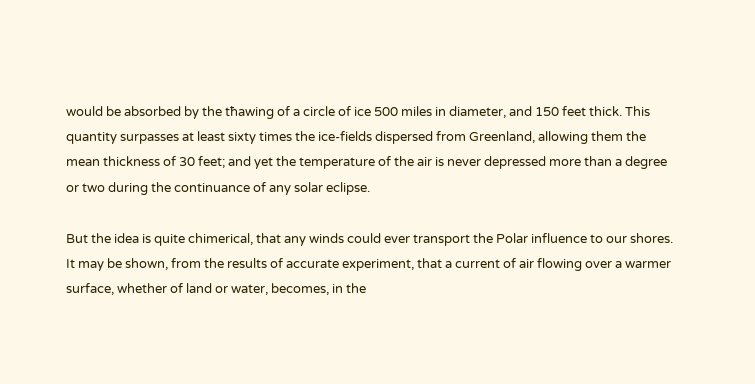would be absorbed by the tħawing of a circle of ice 500 miles in diameter, and 150 feet thick. This quantity surpasses at least sixty times the ice-fields dispersed from Greenland, allowing them the mean thickness of 30 feet; and yet the temperature of the air is never depressed more than a degree or two during the continuance of any solar eclipse.

But the idea is quite chimerical, that any winds could ever transport the Polar influence to our shores. It may be shown, from the results of accurate experiment, that a current of air flowing over a warmer surface, whether of land or water, becomes, in the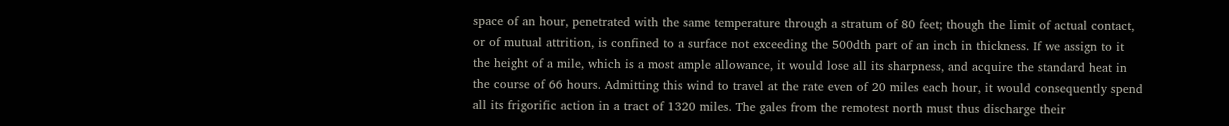space of an hour, penetrated with the same temperature through a stratum of 80 feet; though the limit of actual contact, or of mutual attrition, is confined to a surface not exceeding the 500dth part of an inch in thickness. If we assign to it the height of a mile, which is a most ample allowance, it would lose all its sharpness, and acquire the standard heat in the course of 66 hours. Admitting this wind to travel at the rate even of 20 miles each hour, it would consequently spend all its frigorific action in a tract of 1320 miles. The gales from the remotest north must thus discharge their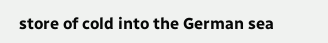store of cold into the German sea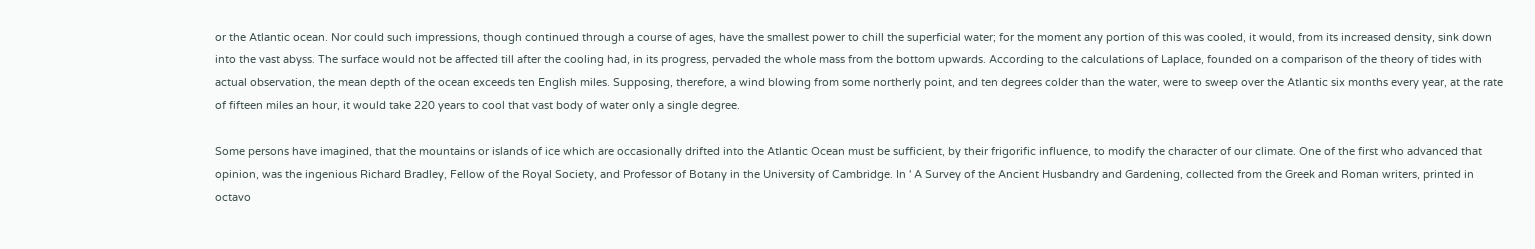or the Atlantic ocean. Nor could such impressions, though continued through a course of ages, have the smallest power to chill the superficial water; for the moment any portion of this was cooled, it would, from its increased density, sink down into the vast abyss. The surface would not be affected till after the cooling had, in its progress, pervaded the whole mass from the bottom upwards. According to the calculations of Laplace, founded on a comparison of the theory of tides with actual observation, the mean depth of the ocean exceeds ten English miles. Supposing, therefore, a wind blowing from some northerly point, and ten degrees colder than the water, were to sweep over the Atlantic six months every year, at the rate of fifteen miles an hour, it would take 220 years to cool that vast body of water only a single degree.

Some persons have imagined, that the mountains or islands of ice which are occasionally drifted into the Atlantic Ocean must be sufficient, by their frigorific influence, to modify the character of our climate. One of the first who advanced that opinion, was the ingenious Richard Bradley, Fellow of the Royal Society, and Professor of Botany in the University of Cambridge. In ' A Survey of the Ancient Husbandry and Gardening, collected from the Greek and Roman writers, printed in octavo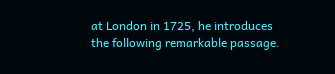at London in 1725, he introduces the following remarkable passage.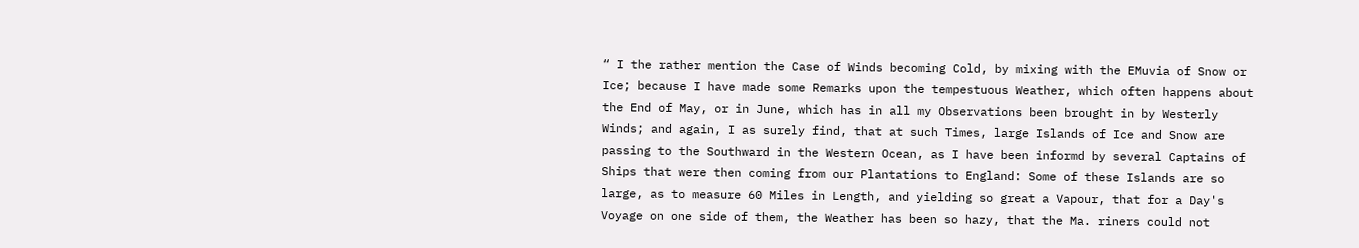“ I the rather mention the Case of Winds becoming Cold, by mixing with the EMuvia of Snow or Ice; because I have made some Remarks upon the tempestuous Weather, which often happens about the End of May, or in June, which has in all my Observations been brought in by Westerly Winds; and again, I as surely find, that at such Times, large Islands of Ice and Snow are passing to the Southward in the Western Ocean, as I have been informd by several Captains of Ships that were then coming from our Plantations to England: Some of these Islands are so large, as to measure 60 Miles in Length, and yielding so great a Vapour, that for a Day's Voyage on one side of them, the Weather has been so hazy, that the Ma. riners could not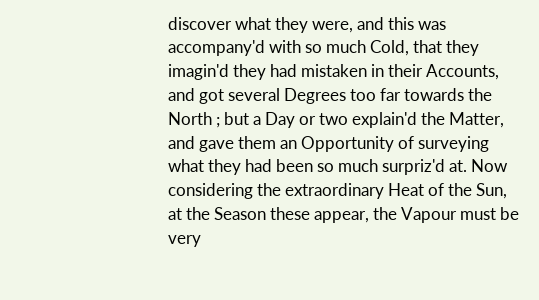discover what they were, and this was accompany'd with so much Cold, that they imagin'd they had mistaken in their Accounts, and got several Degrees too far towards the North ; but a Day or two explain'd the Matter, and gave them an Opportunity of surveying what they had been so much surpriz'd at. Now considering the extraordinary Heat of the Sun, at the Season these appear, the Vapour must be very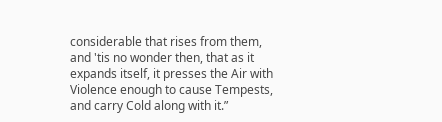considerable that rises from them, and 'tis no wonder then, that as it expands itself, it presses the Air with Violence enough to cause Tempests, and carry Cold along with it.”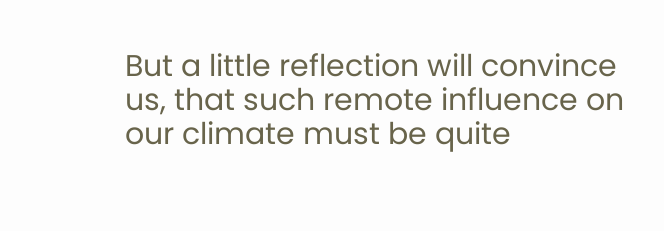But a little reflection will convince us, that such remote influence on our climate must be quite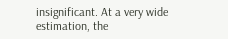insignificant. At a very wide estimation, the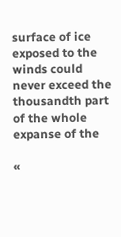surface of ice exposed to the winds could never exceed the thousandth part of the whole expanse of the

«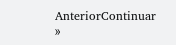AnteriorContinuar »